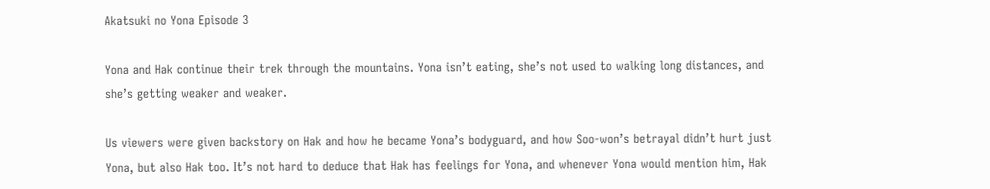Akatsuki no Yona Episode 3

Yona and Hak continue their trek through the mountains. Yona isn’t eating, she’s not used to walking long distances, and she’s getting weaker and weaker.

Us viewers were given backstory on Hak and how he became Yona’s bodyguard, and how Soo-won’s betrayal didn’t hurt just Yona, but also Hak too. It’s not hard to deduce that Hak has feelings for Yona, and whenever Yona would mention him, Hak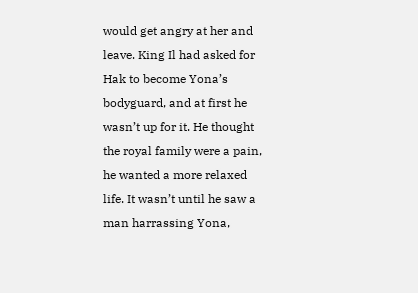would get angry at her and leave. King Il had asked for Hak to become Yona’s bodyguard, and at first he wasn’t up for it. He thought the royal family were a pain, he wanted a more relaxed life. It wasn’t until he saw a man harrassing Yona,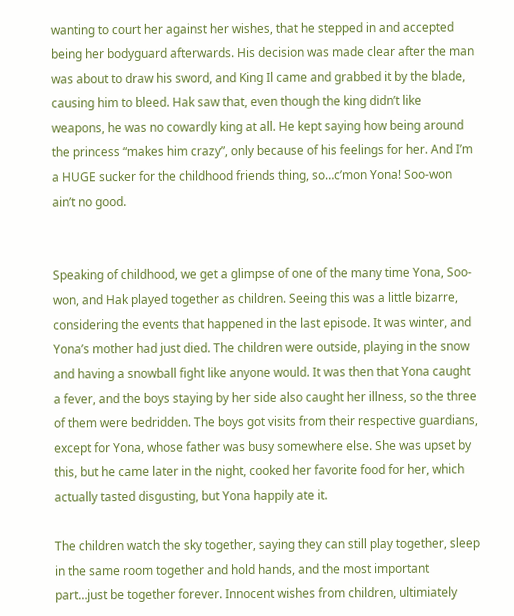wanting to court her against her wishes, that he stepped in and accepted being her bodyguard afterwards. His decision was made clear after the man was about to draw his sword, and King Il came and grabbed it by the blade, causing him to bleed. Hak saw that, even though the king didn’t like weapons, he was no cowardly king at all. He kept saying how being around the princess “makes him crazy”, only because of his feelings for her. And I’m a HUGE sucker for the childhood friends thing, so…c’mon Yona! Soo-won ain’t no good.


Speaking of childhood, we get a glimpse of one of the many time Yona, Soo-won, and Hak played together as children. Seeing this was a little bizarre, considering the events that happened in the last episode. It was winter, and Yona’s mother had just died. The children were outside, playing in the snow and having a snowball fight like anyone would. It was then that Yona caught a fever, and the boys staying by her side also caught her illness, so the three of them were bedridden. The boys got visits from their respective guardians, except for Yona, whose father was busy somewhere else. She was upset by this, but he came later in the night, cooked her favorite food for her, which actually tasted disgusting, but Yona happily ate it.

The children watch the sky together, saying they can still play together, sleep in the same room together and hold hands, and the most important part…just be together forever. Innocent wishes from children, ultimiately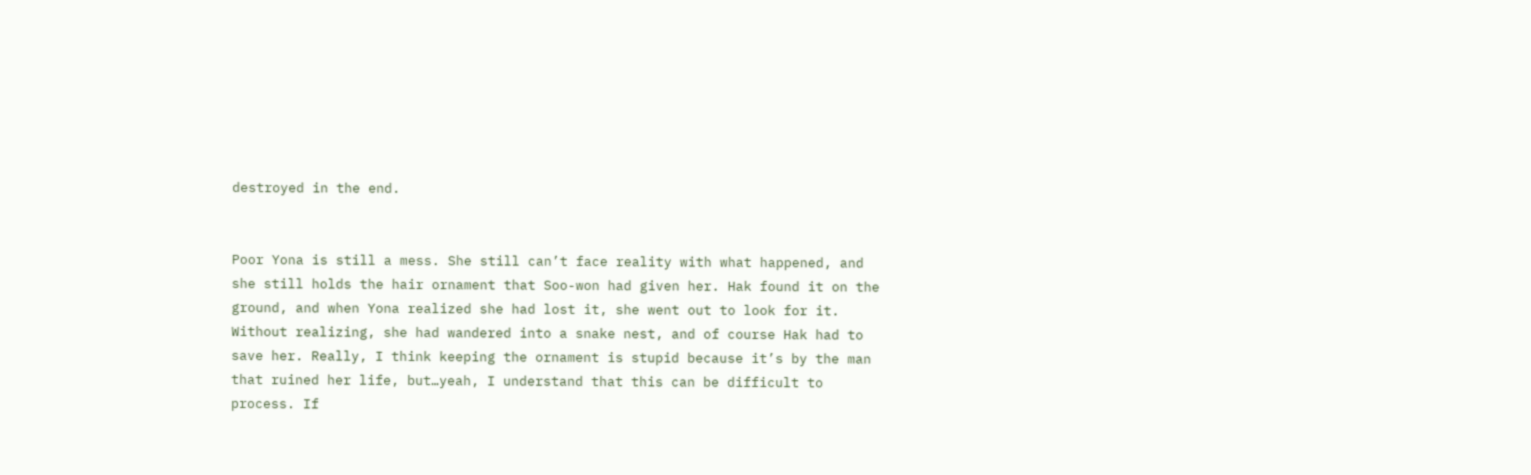destroyed in the end.


Poor Yona is still a mess. She still can’t face reality with what happened, and she still holds the hair ornament that Soo-won had given her. Hak found it on the ground, and when Yona realized she had lost it, she went out to look for it. Without realizing, she had wandered into a snake nest, and of course Hak had to save her. Really, I think keeping the ornament is stupid because it’s by the man that ruined her life, but…yeah, I understand that this can be difficult to process. If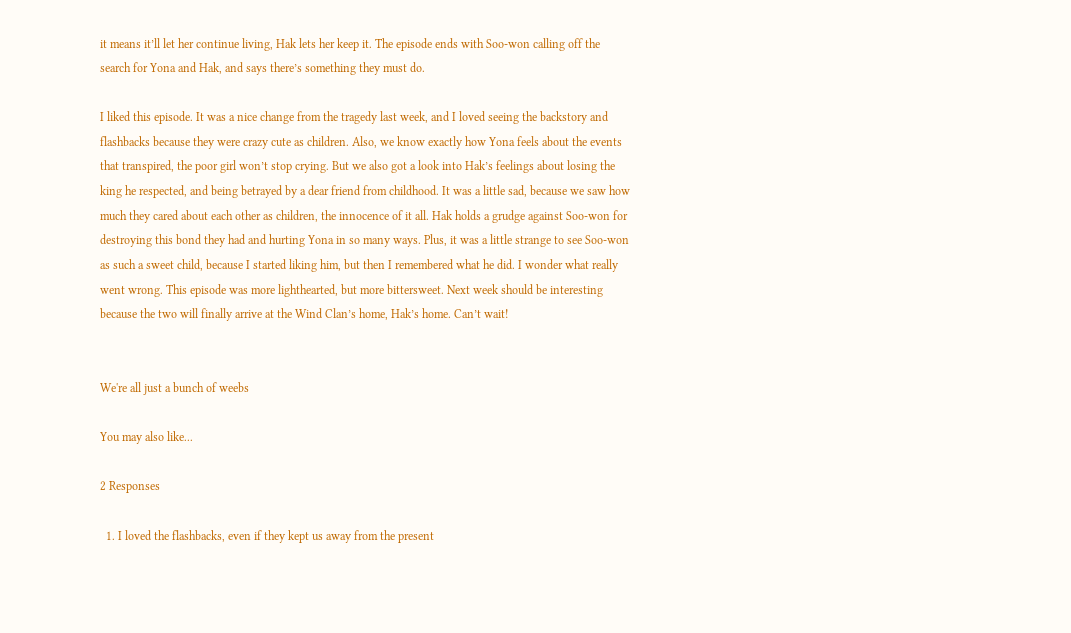it means it’ll let her continue living, Hak lets her keep it. The episode ends with Soo-won calling off the search for Yona and Hak, and says there’s something they must do.

I liked this episode. It was a nice change from the tragedy last week, and I loved seeing the backstory and flashbacks because they were crazy cute as children. Also, we know exactly how Yona feels about the events that transpired, the poor girl won’t stop crying. But we also got a look into Hak’s feelings about losing the king he respected, and being betrayed by a dear friend from childhood. It was a little sad, because we saw how much they cared about each other as children, the innocence of it all. Hak holds a grudge against Soo-won for destroying this bond they had and hurting Yona in so many ways. Plus, it was a little strange to see Soo-won as such a sweet child, because I started liking him, but then I remembered what he did. I wonder what really went wrong. This episode was more lighthearted, but more bittersweet. Next week should be interesting because the two will finally arrive at the Wind Clan’s home, Hak’s home. Can’t wait!


We're all just a bunch of weebs

You may also like...

2 Responses

  1. I loved the flashbacks, even if they kept us away from the present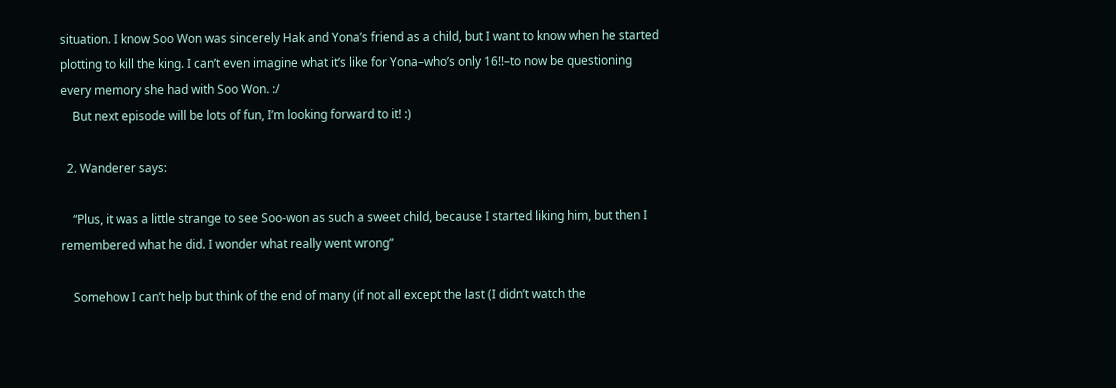situation. I know Soo Won was sincerely Hak and Yona’s friend as a child, but I want to know when he started plotting to kill the king. I can’t even imagine what it’s like for Yona–who’s only 16!!–to now be questioning every memory she had with Soo Won. :/
    But next episode will be lots of fun, I’m looking forward to it! :)

  2. Wanderer says:

    “Plus, it was a little strange to see Soo-won as such a sweet child, because I started liking him, but then I remembered what he did. I wonder what really went wrong”

    Somehow I can’t help but think of the end of many (if not all except the last (I didn’t watch the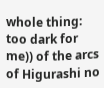whole thing: too dark for me)) of the arcs of Higurashi no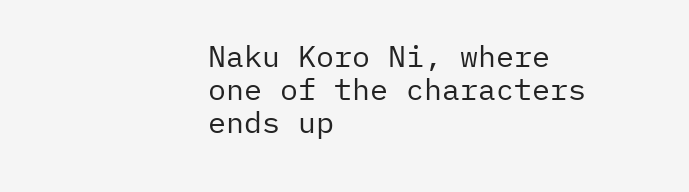Naku Koro Ni, where one of the characters ends up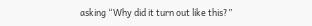asking “Why did it turn out like this?”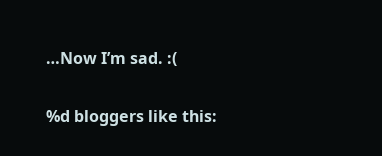…Now I’m sad. :(

%d bloggers like this: